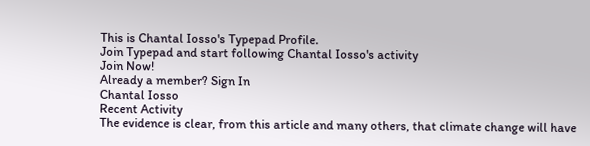This is Chantal Iosso's Typepad Profile.
Join Typepad and start following Chantal Iosso's activity
Join Now!
Already a member? Sign In
Chantal Iosso
Recent Activity
The evidence is clear, from this article and many others, that climate change will have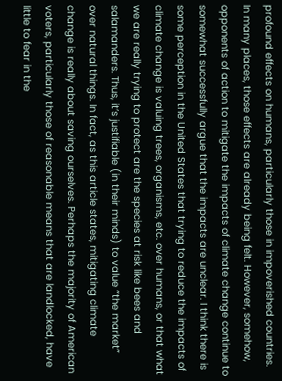profound effects on humans, particularly those in impoverished countries. In many places, those effects are already being felt. However, somehow, opponents of action to mitigate the impacts of climate change continue to somewhat successfully argue that the impacts are unclear. I think there is some perception in the United States that trying to reduce the impacts of climate change is valuing trees, organisms, etc. over humans, or that what we are really trying to protect are the species at risk like bees and salamanders. Thus, it’s justifiable (in their minds) to value “the market” over natural things. In fact, as this article states, mitigating climate change is really about saving ourselves. Perhaps the majority of American voters, particularly those of reasonable means that are landlocked, have little to fear in the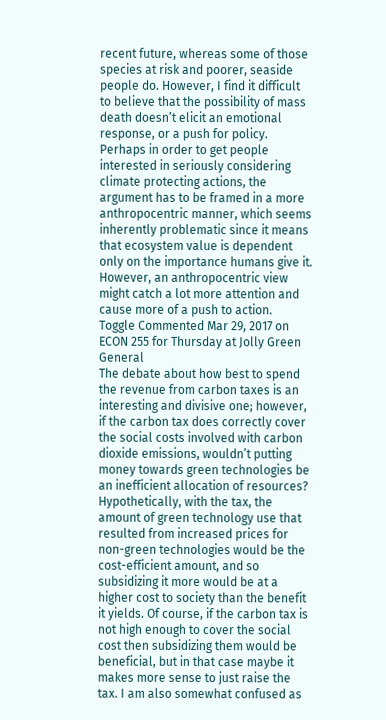recent future, whereas some of those species at risk and poorer, seaside people do. However, I find it difficult to believe that the possibility of mass death doesn’t elicit an emotional response, or a push for policy. Perhaps in order to get people interested in seriously considering climate protecting actions, the argument has to be framed in a more anthropocentric manner, which seems inherently problematic since it means that ecosystem value is dependent only on the importance humans give it. However, an anthropocentric view might catch a lot more attention and cause more of a push to action.
Toggle Commented Mar 29, 2017 on ECON 255 for Thursday at Jolly Green General
The debate about how best to spend the revenue from carbon taxes is an interesting and divisive one; however, if the carbon tax does correctly cover the social costs involved with carbon dioxide emissions, wouldn’t putting money towards green technologies be an inefficient allocation of resources? Hypothetically, with the tax, the amount of green technology use that resulted from increased prices for non-green technologies would be the cost-efficient amount, and so subsidizing it more would be at a higher cost to society than the benefit it yields. Of course, if the carbon tax is not high enough to cover the social cost then subsidizing them would be beneficial, but in that case maybe it makes more sense to just raise the tax. I am also somewhat confused as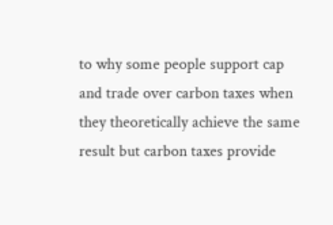to why some people support cap and trade over carbon taxes when they theoretically achieve the same result but carbon taxes provide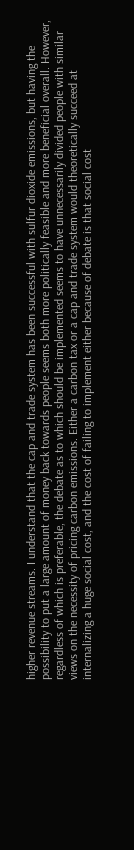higher revenue streams. I understand that the cap and trade system has been successful with sulfur dioxide emissions, but having the possibility to put a large amount of money back towards people seems both more politically feasible and more beneficial overall. However, regardless of which is preferable, the debate as to which should be implemented seems to have unnecessarily divided people with similar views on the necessity of pricing carbon emissions. Either a carbon tax or a cap and trade system would theoretically succeed at internalizing a huge social cost, and the cost of failing to implement either because of debate is that social cost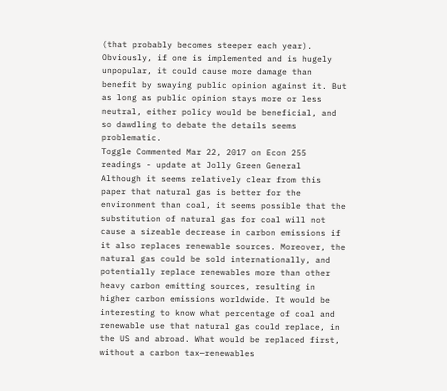(that probably becomes steeper each year). Obviously, if one is implemented and is hugely unpopular, it could cause more damage than benefit by swaying public opinion against it. But as long as public opinion stays more or less neutral, either policy would be beneficial, and so dawdling to debate the details seems problematic.
Toggle Commented Mar 22, 2017 on Econ 255 readings - update at Jolly Green General
Although it seems relatively clear from this paper that natural gas is better for the environment than coal, it seems possible that the substitution of natural gas for coal will not cause a sizeable decrease in carbon emissions if it also replaces renewable sources. Moreover, the natural gas could be sold internationally, and potentially replace renewables more than other heavy carbon emitting sources, resulting in higher carbon emissions worldwide. It would be interesting to know what percentage of coal and renewable use that natural gas could replace, in the US and abroad. What would be replaced first, without a carbon tax—renewables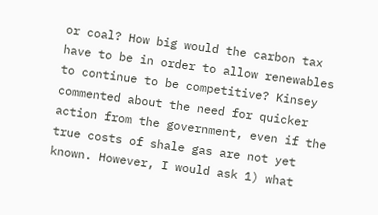or coal? How big would the carbon tax have to be in order to allow renewables to continue to be competitive? Kinsey commented about the need for quicker action from the government, even if the true costs of shale gas are not yet known. However, I would ask 1) what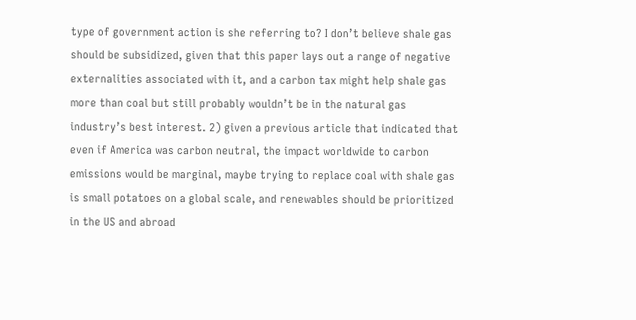type of government action is she referring to? I don’t believe shale gas should be subsidized, given that this paper lays out a range of negative externalities associated with it, and a carbon tax might help shale gas more than coal but still probably wouldn’t be in the natural gas industry’s best interest. 2) given a previous article that indicated that even if America was carbon neutral, the impact worldwide to carbon emissions would be marginal, maybe trying to replace coal with shale gas is small potatoes on a global scale, and renewables should be prioritized in the US and abroad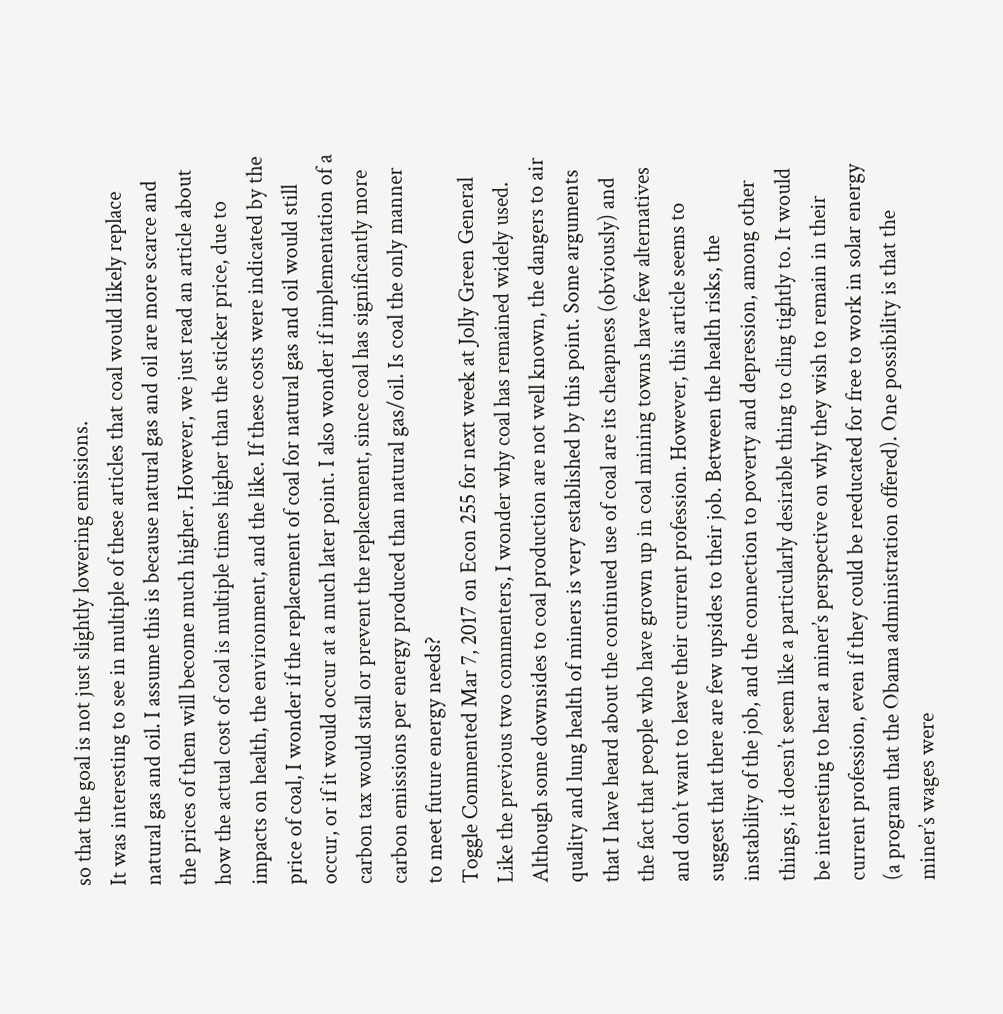so that the goal is not just slightly lowering emissions.
It was interesting to see in multiple of these articles that coal would likely replace natural gas and oil. I assume this is because natural gas and oil are more scarce and the prices of them will become much higher. However, we just read an article about how the actual cost of coal is multiple times higher than the sticker price, due to impacts on health, the environment, and the like. If these costs were indicated by the price of coal, I wonder if the replacement of coal for natural gas and oil would still occur, or if it would occur at a much later point. I also wonder if implementation of a carbon tax would stall or prevent the replacement, since coal has significantly more carbon emissions per energy produced than natural gas/oil. Is coal the only manner to meet future energy needs?
Toggle Commented Mar 7, 2017 on Econ 255 for next week at Jolly Green General
Like the previous two commenters, I wonder why coal has remained widely used. Although some downsides to coal production are not well known, the dangers to air quality and lung health of miners is very established by this point. Some arguments that I have heard about the continued use of coal are its cheapness (obviously) and the fact that people who have grown up in coal mining towns have few alternatives and don’t want to leave their current profession. However, this article seems to suggest that there are few upsides to their job. Between the health risks, the instability of the job, and the connection to poverty and depression, among other things, it doesn’t seem like a particularly desirable thing to cling tightly to. It would be interesting to hear a miner’s perspective on why they wish to remain in their current profession, even if they could be reeducated for free to work in solar energy (a program that the Obama administration offered). One possibility is that the miner’s wages were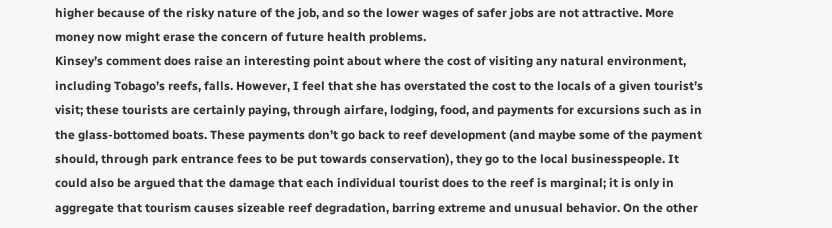higher because of the risky nature of the job, and so the lower wages of safer jobs are not attractive. More money now might erase the concern of future health problems.
Kinsey’s comment does raise an interesting point about where the cost of visiting any natural environment, including Tobago’s reefs, falls. However, I feel that she has overstated the cost to the locals of a given tourist’s visit; these tourists are certainly paying, through airfare, lodging, food, and payments for excursions such as in the glass-bottomed boats. These payments don’t go back to reef development (and maybe some of the payment should, through park entrance fees to be put towards conservation), they go to the local businesspeople. It could also be argued that the damage that each individual tourist does to the reef is marginal; it is only in aggregate that tourism causes sizeable reef degradation, barring extreme and unusual behavior. On the other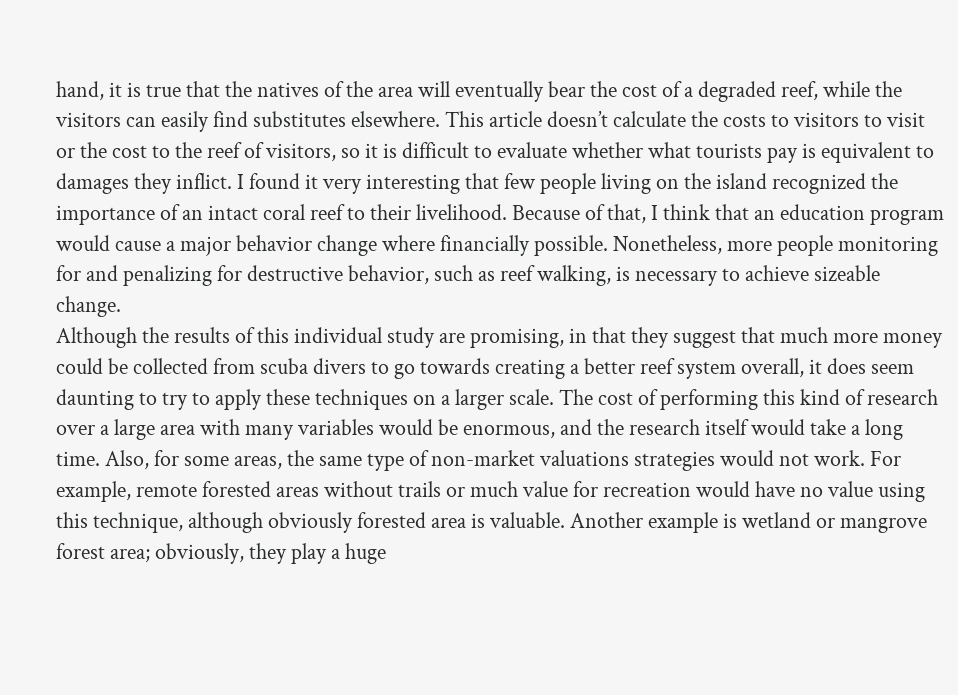hand, it is true that the natives of the area will eventually bear the cost of a degraded reef, while the visitors can easily find substitutes elsewhere. This article doesn’t calculate the costs to visitors to visit or the cost to the reef of visitors, so it is difficult to evaluate whether what tourists pay is equivalent to damages they inflict. I found it very interesting that few people living on the island recognized the importance of an intact coral reef to their livelihood. Because of that, I think that an education program would cause a major behavior change where financially possible. Nonetheless, more people monitoring for and penalizing for destructive behavior, such as reef walking, is necessary to achieve sizeable change.
Although the results of this individual study are promising, in that they suggest that much more money could be collected from scuba divers to go towards creating a better reef system overall, it does seem daunting to try to apply these techniques on a larger scale. The cost of performing this kind of research over a large area with many variables would be enormous, and the research itself would take a long time. Also, for some areas, the same type of non-market valuations strategies would not work. For example, remote forested areas without trails or much value for recreation would have no value using this technique, although obviously forested area is valuable. Another example is wetland or mangrove forest area; obviously, they play a huge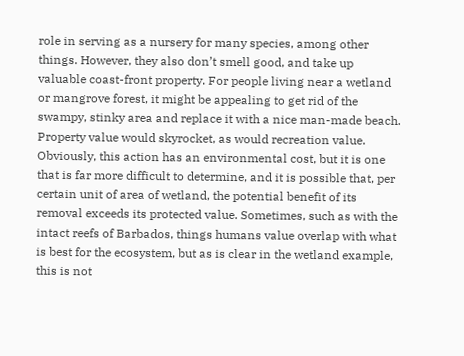role in serving as a nursery for many species, among other things. However, they also don’t smell good, and take up valuable coast-front property. For people living near a wetland or mangrove forest, it might be appealing to get rid of the swampy, stinky area and replace it with a nice man-made beach. Property value would skyrocket, as would recreation value. Obviously, this action has an environmental cost, but it is one that is far more difficult to determine, and it is possible that, per certain unit of area of wetland, the potential benefit of its removal exceeds its protected value. Sometimes, such as with the intact reefs of Barbados, things humans value overlap with what is best for the ecosystem, but as is clear in the wetland example, this is not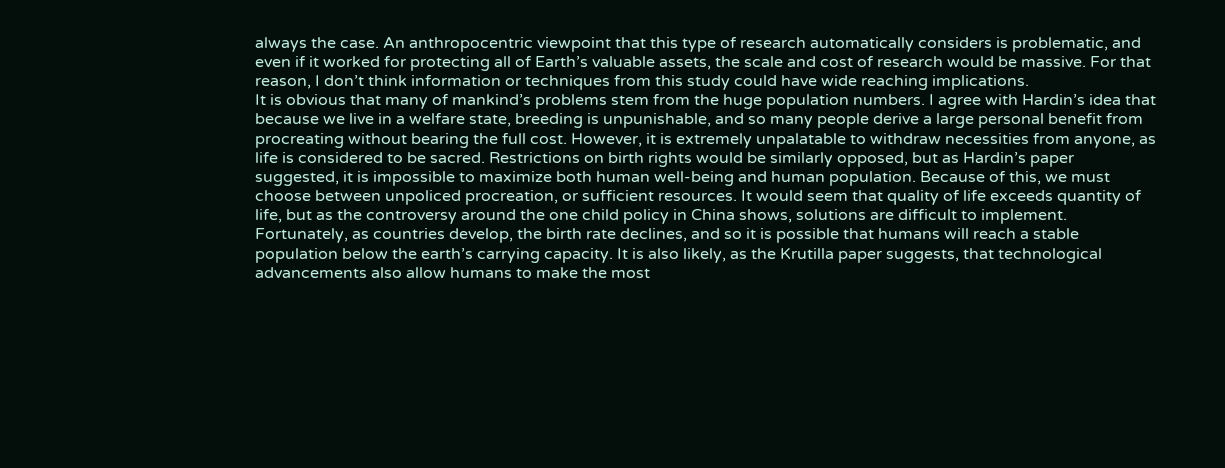always the case. An anthropocentric viewpoint that this type of research automatically considers is problematic, and even if it worked for protecting all of Earth’s valuable assets, the scale and cost of research would be massive. For that reason, I don’t think information or techniques from this study could have wide reaching implications.
It is obvious that many of mankind’s problems stem from the huge population numbers. I agree with Hardin’s idea that because we live in a welfare state, breeding is unpunishable, and so many people derive a large personal benefit from procreating without bearing the full cost. However, it is extremely unpalatable to withdraw necessities from anyone, as life is considered to be sacred. Restrictions on birth rights would be similarly opposed, but as Hardin’s paper suggested, it is impossible to maximize both human well-being and human population. Because of this, we must choose between unpoliced procreation, or sufficient resources. It would seem that quality of life exceeds quantity of life, but as the controversy around the one child policy in China shows, solutions are difficult to implement. Fortunately, as countries develop, the birth rate declines, and so it is possible that humans will reach a stable population below the earth’s carrying capacity. It is also likely, as the Krutilla paper suggests, that technological advancements also allow humans to make the most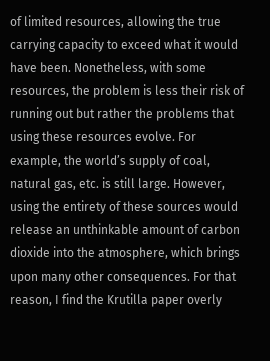of limited resources, allowing the true carrying capacity to exceed what it would have been. Nonetheless, with some resources, the problem is less their risk of running out but rather the problems that using these resources evolve. For example, the world’s supply of coal, natural gas, etc. is still large. However, using the entirety of these sources would release an unthinkable amount of carbon dioxide into the atmosphere, which brings upon many other consequences. For that reason, I find the Krutilla paper overly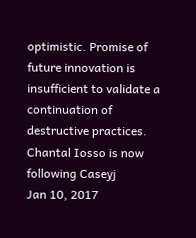optimistic. Promise of future innovation is insufficient to validate a continuation of destructive practices.
Chantal Iosso is now following Caseyj
Jan 10, 2017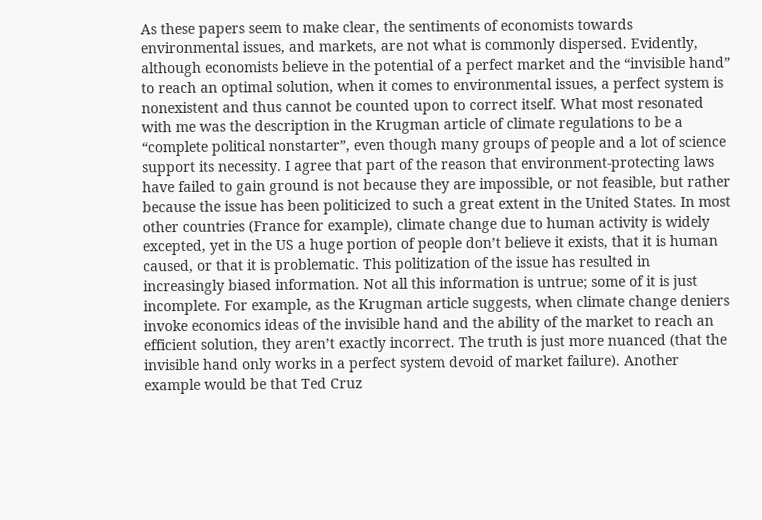As these papers seem to make clear, the sentiments of economists towards environmental issues, and markets, are not what is commonly dispersed. Evidently, although economists believe in the potential of a perfect market and the “invisible hand” to reach an optimal solution, when it comes to environmental issues, a perfect system is nonexistent and thus cannot be counted upon to correct itself. What most resonated with me was the description in the Krugman article of climate regulations to be a “complete political nonstarter”, even though many groups of people and a lot of science support its necessity. I agree that part of the reason that environment-protecting laws have failed to gain ground is not because they are impossible, or not feasible, but rather because the issue has been politicized to such a great extent in the United States. In most other countries (France for example), climate change due to human activity is widely excepted, yet in the US a huge portion of people don’t believe it exists, that it is human caused, or that it is problematic. This politization of the issue has resulted in increasingly biased information. Not all this information is untrue; some of it is just incomplete. For example, as the Krugman article suggests, when climate change deniers invoke economics ideas of the invisible hand and the ability of the market to reach an efficient solution, they aren’t exactly incorrect. The truth is just more nuanced (that the invisible hand only works in a perfect system devoid of market failure). Another example would be that Ted Cruz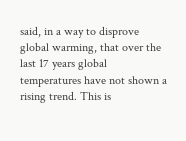said, in a way to disprove global warming, that over the last 17 years global temperatures have not shown a rising trend. This is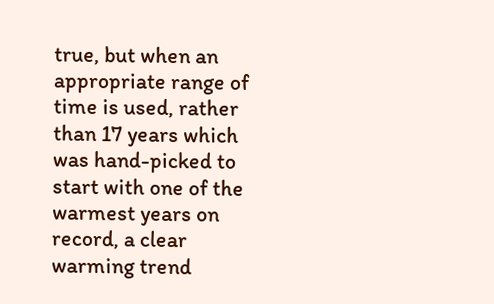true, but when an appropriate range of time is used, rather than 17 years which was hand-picked to start with one of the warmest years on record, a clear warming trend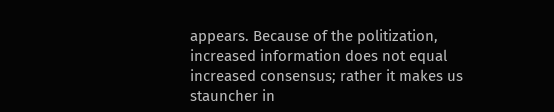appears. Because of the politization, increased information does not equal increased consensus; rather it makes us stauncher in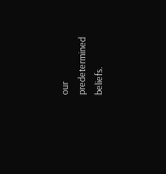our predetermined beliefs.